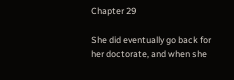Chapter 29

She did eventually go back for her doctorate, and when she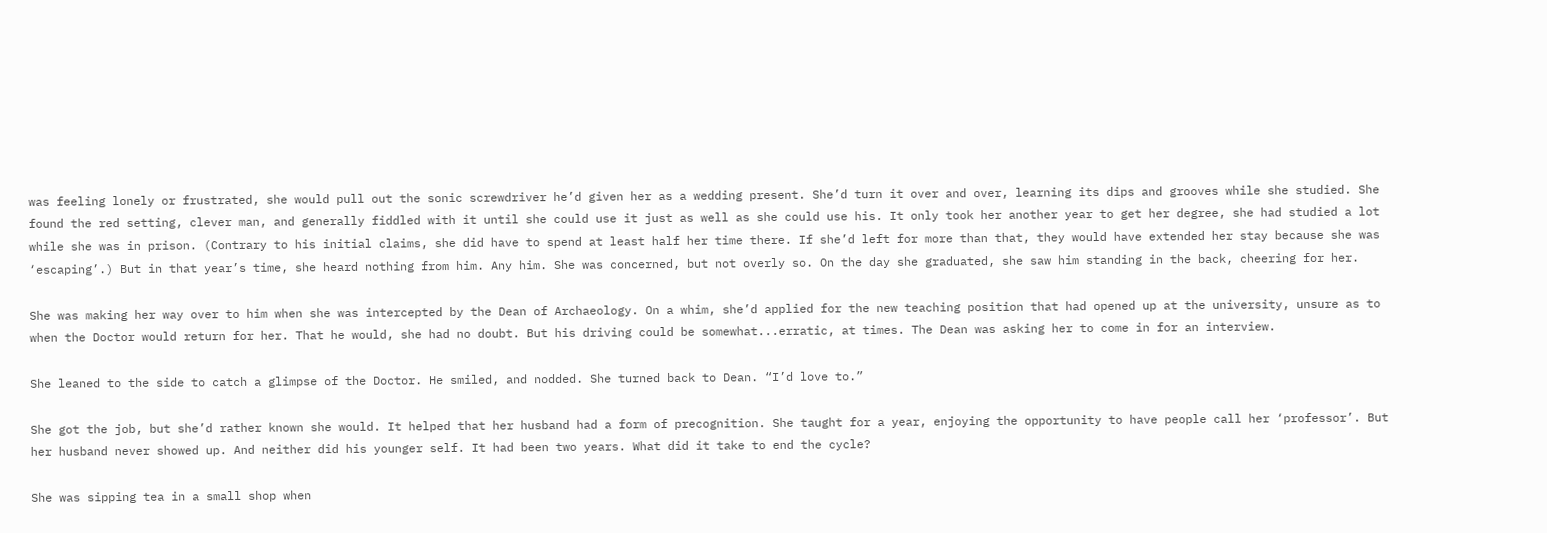was feeling lonely or frustrated, she would pull out the sonic screwdriver he’d given her as a wedding present. She’d turn it over and over, learning its dips and grooves while she studied. She found the red setting, clever man, and generally fiddled with it until she could use it just as well as she could use his. It only took her another year to get her degree, she had studied a lot while she was in prison. (Contrary to his initial claims, she did have to spend at least half her time there. If she’d left for more than that, they would have extended her stay because she was ‘escaping’.) But in that year’s time, she heard nothing from him. Any him. She was concerned, but not overly so. On the day she graduated, she saw him standing in the back, cheering for her.

She was making her way over to him when she was intercepted by the Dean of Archaeology. On a whim, she’d applied for the new teaching position that had opened up at the university, unsure as to when the Doctor would return for her. That he would, she had no doubt. But his driving could be somewhat...erratic, at times. The Dean was asking her to come in for an interview.

She leaned to the side to catch a glimpse of the Doctor. He smiled, and nodded. She turned back to Dean. “I’d love to.”

She got the job, but she’d rather known she would. It helped that her husband had a form of precognition. She taught for a year, enjoying the opportunity to have people call her ‘professor’. But her husband never showed up. And neither did his younger self. It had been two years. What did it take to end the cycle?

She was sipping tea in a small shop when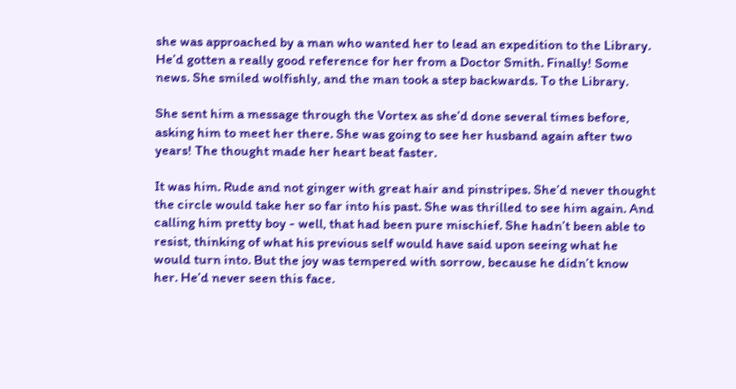she was approached by a man who wanted her to lead an expedition to the Library. He’d gotten a really good reference for her from a Doctor Smith. Finally! Some news. She smiled wolfishly, and the man took a step backwards. To the Library.

She sent him a message through the Vortex as she’d done several times before, asking him to meet her there. She was going to see her husband again after two years! The thought made her heart beat faster.

It was him. Rude and not ginger with great hair and pinstripes. She’d never thought the circle would take her so far into his past. She was thrilled to see him again. And calling him pretty boy - well, that had been pure mischief. She hadn’t been able to resist, thinking of what his previous self would have said upon seeing what he would turn into. But the joy was tempered with sorrow, because he didn’t know her. He’d never seen this face.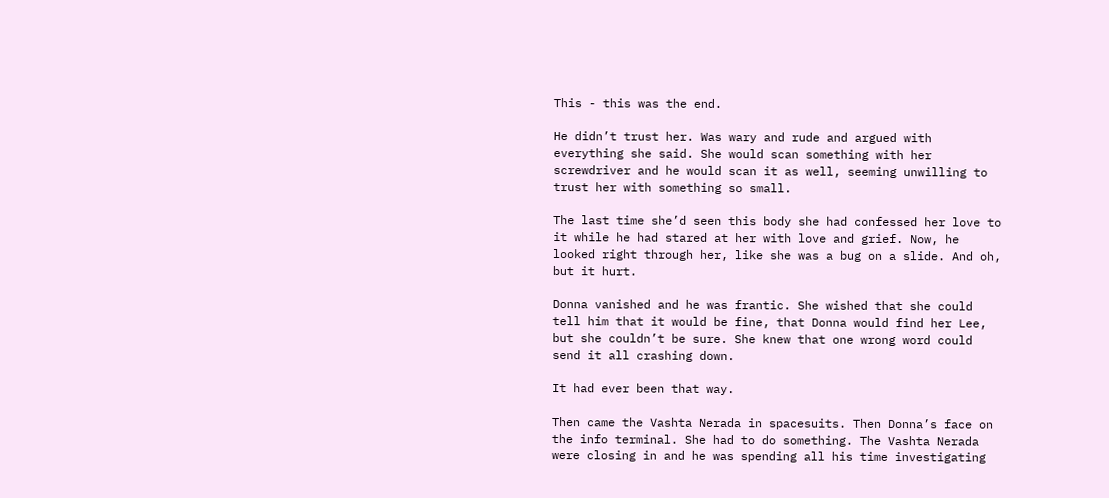This - this was the end.

He didn’t trust her. Was wary and rude and argued with everything she said. She would scan something with her screwdriver and he would scan it as well, seeming unwilling to trust her with something so small.

The last time she’d seen this body she had confessed her love to it while he had stared at her with love and grief. Now, he looked right through her, like she was a bug on a slide. And oh, but it hurt.

Donna vanished and he was frantic. She wished that she could tell him that it would be fine, that Donna would find her Lee, but she couldn’t be sure. She knew that one wrong word could send it all crashing down.

It had ever been that way.

Then came the Vashta Nerada in spacesuits. Then Donna’s face on the info terminal. She had to do something. The Vashta Nerada were closing in and he was spending all his time investigating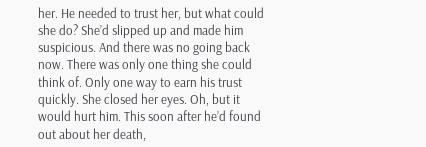her. He needed to trust her, but what could she do? She’d slipped up and made him suspicious. And there was no going back now. There was only one thing she could think of. Only one way to earn his trust quickly. She closed her eyes. Oh, but it would hurt him. This soon after he’d found out about her death,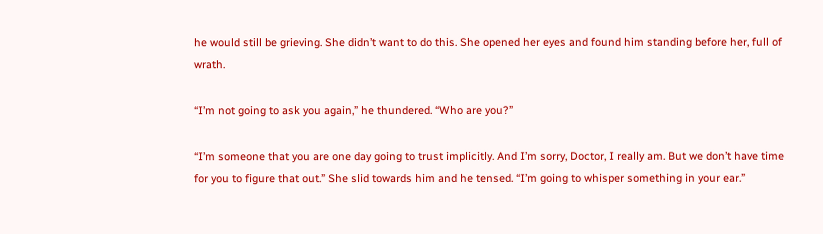he would still be grieving. She didn’t want to do this. She opened her eyes and found him standing before her, full of wrath.

“I’m not going to ask you again,” he thundered. “Who are you?”

“I’m someone that you are one day going to trust implicitly. And I’m sorry, Doctor, I really am. But we don’t have time for you to figure that out.” She slid towards him and he tensed. “I’m going to whisper something in your ear.”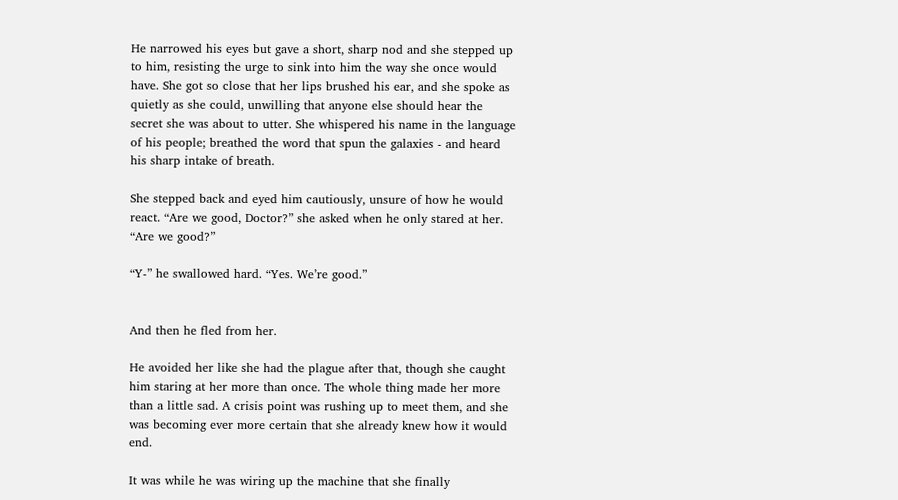He narrowed his eyes but gave a short, sharp nod and she stepped up to him, resisting the urge to sink into him the way she once would have. She got so close that her lips brushed his ear, and she spoke as quietly as she could, unwilling that anyone else should hear the secret she was about to utter. She whispered his name in the language of his people; breathed the word that spun the galaxies - and heard his sharp intake of breath.

She stepped back and eyed him cautiously, unsure of how he would react. “Are we good, Doctor?” she asked when he only stared at her. “Are we good?”

“Y-” he swallowed hard. “Yes. We’re good.”


And then he fled from her.

He avoided her like she had the plague after that, though she caught him staring at her more than once. The whole thing made her more than a little sad. A crisis point was rushing up to meet them, and she was becoming ever more certain that she already knew how it would end.

It was while he was wiring up the machine that she finally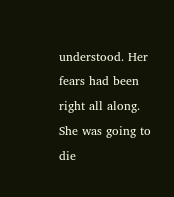understood. Her fears had been right all along. She was going to die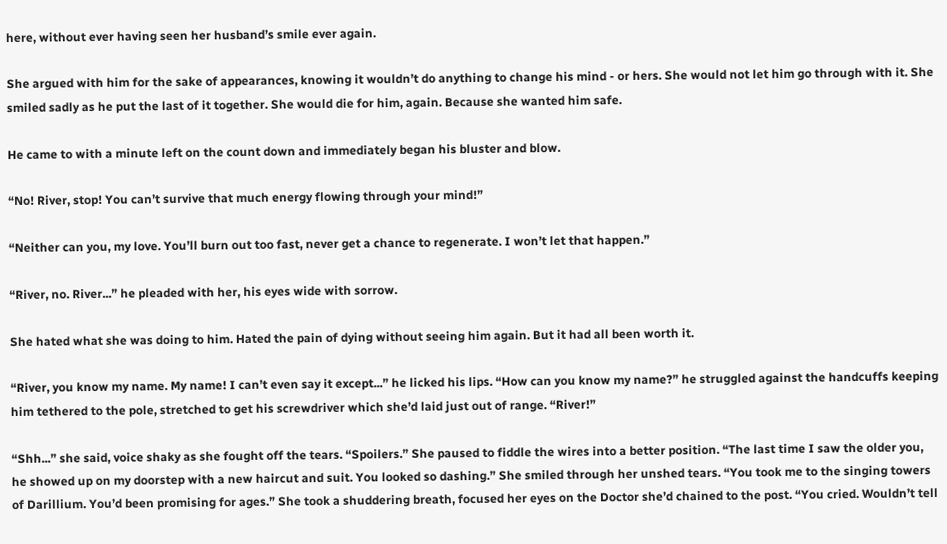here, without ever having seen her husband’s smile ever again.

She argued with him for the sake of appearances, knowing it wouldn’t do anything to change his mind - or hers. She would not let him go through with it. She smiled sadly as he put the last of it together. She would die for him, again. Because she wanted him safe.

He came to with a minute left on the count down and immediately began his bluster and blow.

“No! River, stop! You can’t survive that much energy flowing through your mind!”

“Neither can you, my love. You’ll burn out too fast, never get a chance to regenerate. I won’t let that happen.”

“River, no. River...” he pleaded with her, his eyes wide with sorrow.

She hated what she was doing to him. Hated the pain of dying without seeing him again. But it had all been worth it.

“River, you know my name. My name! I can’t even say it except...” he licked his lips. “How can you know my name?” he struggled against the handcuffs keeping him tethered to the pole, stretched to get his screwdriver which she’d laid just out of range. “River!”

“Shh...” she said, voice shaky as she fought off the tears. “Spoilers.” She paused to fiddle the wires into a better position. “The last time I saw the older you, he showed up on my doorstep with a new haircut and suit. You looked so dashing.” She smiled through her unshed tears. “You took me to the singing towers of Darillium. You’d been promising for ages.” She took a shuddering breath, focused her eyes on the Doctor she’d chained to the post. “You cried. Wouldn’t tell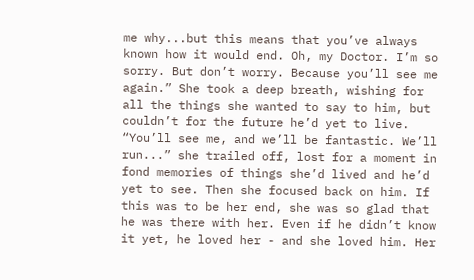me why...but this means that you’ve always known how it would end. Oh, my Doctor. I’m so sorry. But don’t worry. Because you’ll see me again.” She took a deep breath, wishing for all the things she wanted to say to him, but couldn’t for the future he’d yet to live. “You’ll see me, and we’ll be fantastic. We’ll run...” she trailed off, lost for a moment in fond memories of things she’d lived and he’d yet to see. Then she focused back on him. If this was to be her end, she was so glad that he was there with her. Even if he didn’t know it yet, he loved her - and she loved him. Her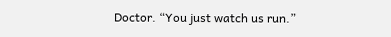Doctor. “You just watch us run.”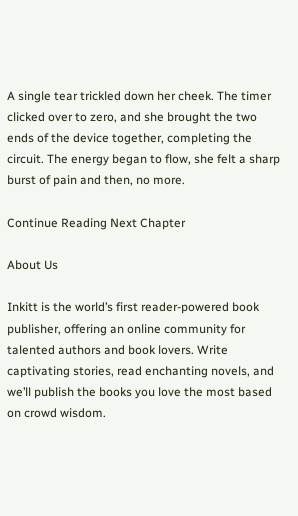A single tear trickled down her cheek. The timer clicked over to zero, and she brought the two ends of the device together, completing the circuit. The energy began to flow, she felt a sharp burst of pain and then, no more.

Continue Reading Next Chapter

About Us

Inkitt is the world’s first reader-powered book publisher, offering an online community for talented authors and book lovers. Write captivating stories, read enchanting novels, and we’ll publish the books you love the most based on crowd wisdom.